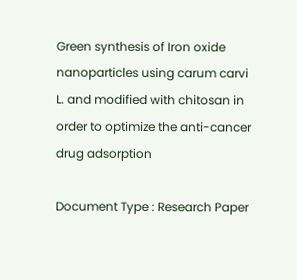Green synthesis of Iron oxide nanoparticles using carum carvi L. and modified with chitosan in order to optimize the anti-cancer drug adsorption

Document Type : Research Paper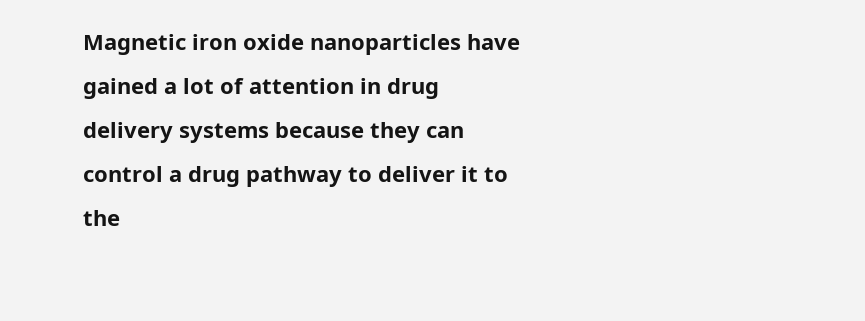Magnetic iron oxide nanoparticles have gained a lot of attention in drug delivery systems because they can control a drug pathway to deliver it to the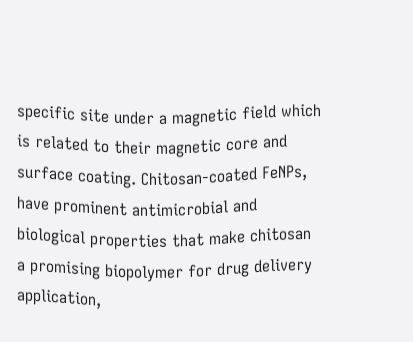specific site under a magnetic field which is related to their magnetic core and surface coating. Chitosan-coated FeNPs, have prominent antimicrobial and biological properties that make chitosan a promising biopolymer for drug delivery application,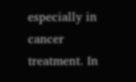especially in cancer treatment. In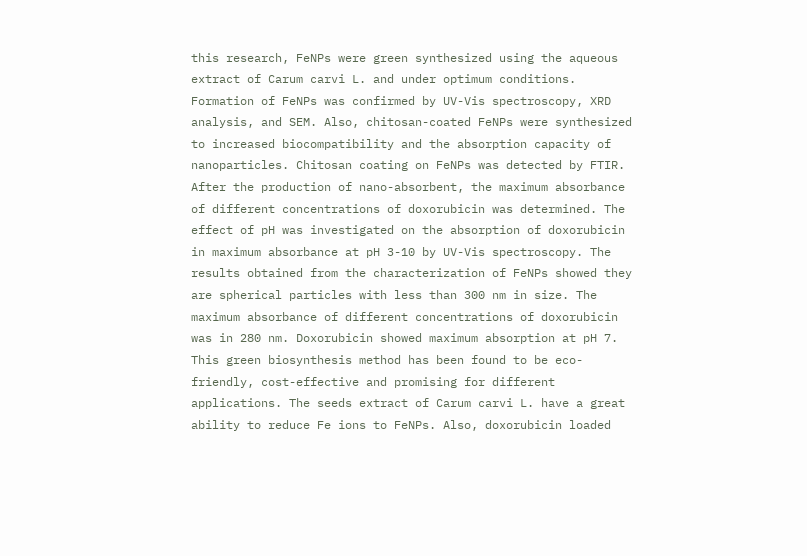this research, FeNPs were green synthesized using the aqueous extract of Carum carvi L. and under optimum conditions. Formation of FeNPs was confirmed by UV-Vis spectroscopy, XRD analysis, and SEM. Also, chitosan-coated FeNPs were synthesized to increased biocompatibility and the absorption capacity of nanoparticles. Chitosan coating on FeNPs was detected by FTIR. After the production of nano-absorbent, the maximum absorbance of different concentrations of doxorubicin was determined. The effect of pH was investigated on the absorption of doxorubicin in maximum absorbance at pH 3-10 by UV-Vis spectroscopy. The results obtained from the characterization of FeNPs showed they are spherical particles with less than 300 nm in size. The maximum absorbance of different concentrations of doxorubicin was in 280 nm. Doxorubicin showed maximum absorption at pH 7. This green biosynthesis method has been found to be eco-friendly, cost-effective and promising for different applications. The seeds extract of Carum carvi L. have a great ability to reduce Fe ions to FeNPs. Also, doxorubicin loaded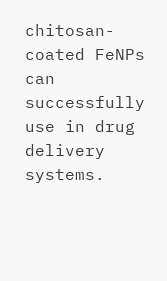chitosan-coated FeNPs can successfully use in drug delivery systems.